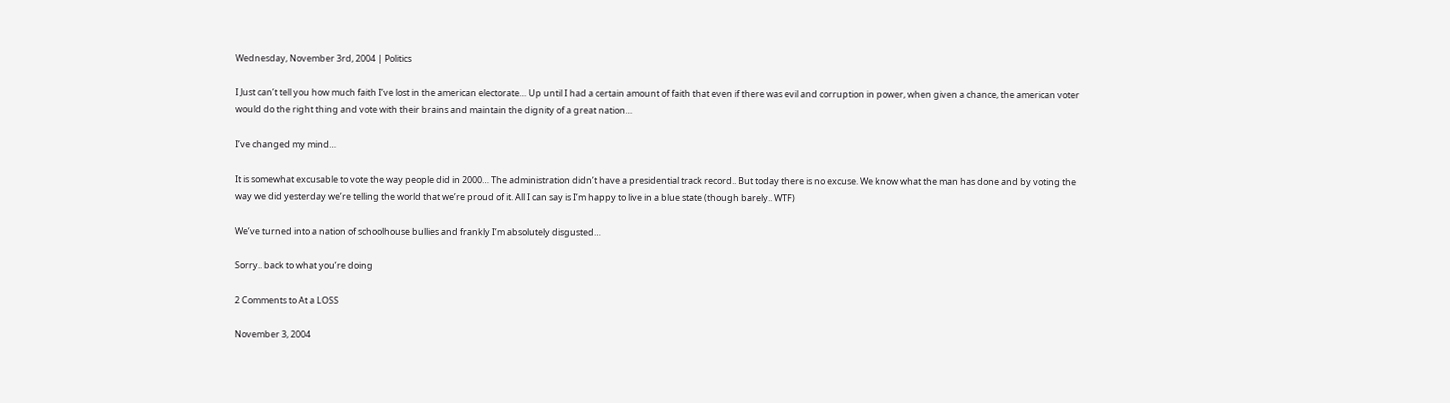Wednesday, November 3rd, 2004 | Politics

I Just can’t tell you how much faith I’ve lost in the american electorate… Up until I had a certain amount of faith that even if there was evil and corruption in power, when given a chance, the american voter would do the right thing and vote with their brains and maintain the dignity of a great nation…

I’ve changed my mind…

It is somewhat excusable to vote the way people did in 2000… The administration didn’t have a presidential track record.. But today there is no excuse. We know what the man has done and by voting the way we did yesterday we’re telling the world that we’re proud of it. All I can say is I’m happy to live in a blue state (though barely.. WTF)

We’ve turned into a nation of schoolhouse bullies and frankly I’m absolutely disgusted…

Sorry.. back to what you’re doing

2 Comments to At a LOSS

November 3, 2004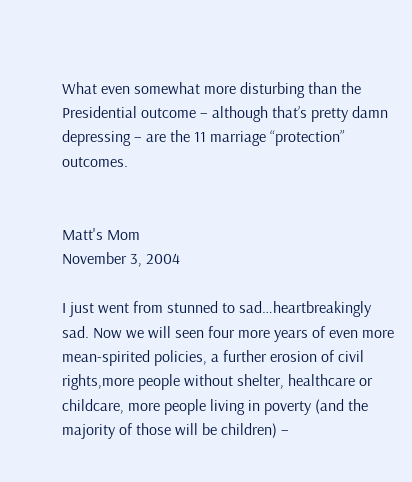What even somewhat more disturbing than the Presidential outcome – although that’s pretty damn depressing – are the 11 marriage “protection” outcomes.


Matt's Mom
November 3, 2004

I just went from stunned to sad…heartbreakingly sad. Now we will seen four more years of even more mean-spirited policies, a further erosion of civil rights,more people without shelter, healthcare or childcare, more people living in poverty (and the majority of those will be children) –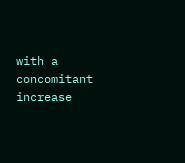with a concomitant increase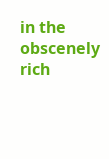in the obscenely rich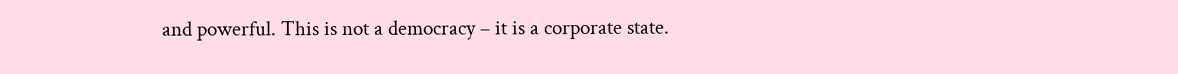and powerful. This is not a democracy – it is a corporate state.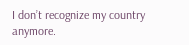I don’t recognize my country anymore.